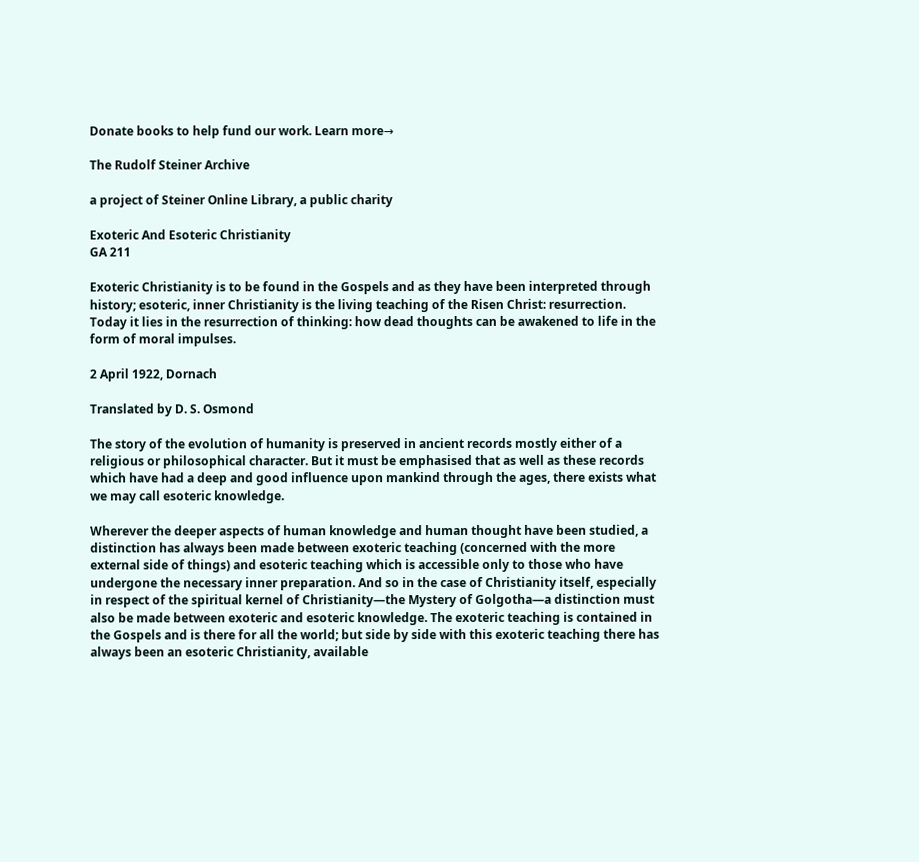Donate books to help fund our work. Learn more→

The Rudolf Steiner Archive

a project of Steiner Online Library, a public charity

Exoteric And Esoteric Christianity
GA 211

Exoteric Christianity is to be found in the Gospels and as they have been interpreted through history; esoteric, inner Christianity is the living teaching of the Risen Christ: resurrection. Today it lies in the resurrection of thinking: how dead thoughts can be awakened to life in the form of moral impulses.

2 April 1922, Dornach

Translated by D. S. Osmond

The story of the evolution of humanity is preserved in ancient records mostly either of a religious or philosophical character. But it must be emphasised that as well as these records which have had a deep and good influence upon mankind through the ages, there exists what we may call esoteric knowledge.

Wherever the deeper aspects of human knowledge and human thought have been studied, a distinction has always been made between exoteric teaching (concerned with the more external side of things) and esoteric teaching which is accessible only to those who have undergone the necessary inner preparation. And so in the case of Christianity itself, especially in respect of the spiritual kernel of Christianity—the Mystery of Golgotha—a distinction must also be made between exoteric and esoteric knowledge. The exoteric teaching is contained in the Gospels and is there for all the world; but side by side with this exoteric teaching there has always been an esoteric Christianity, available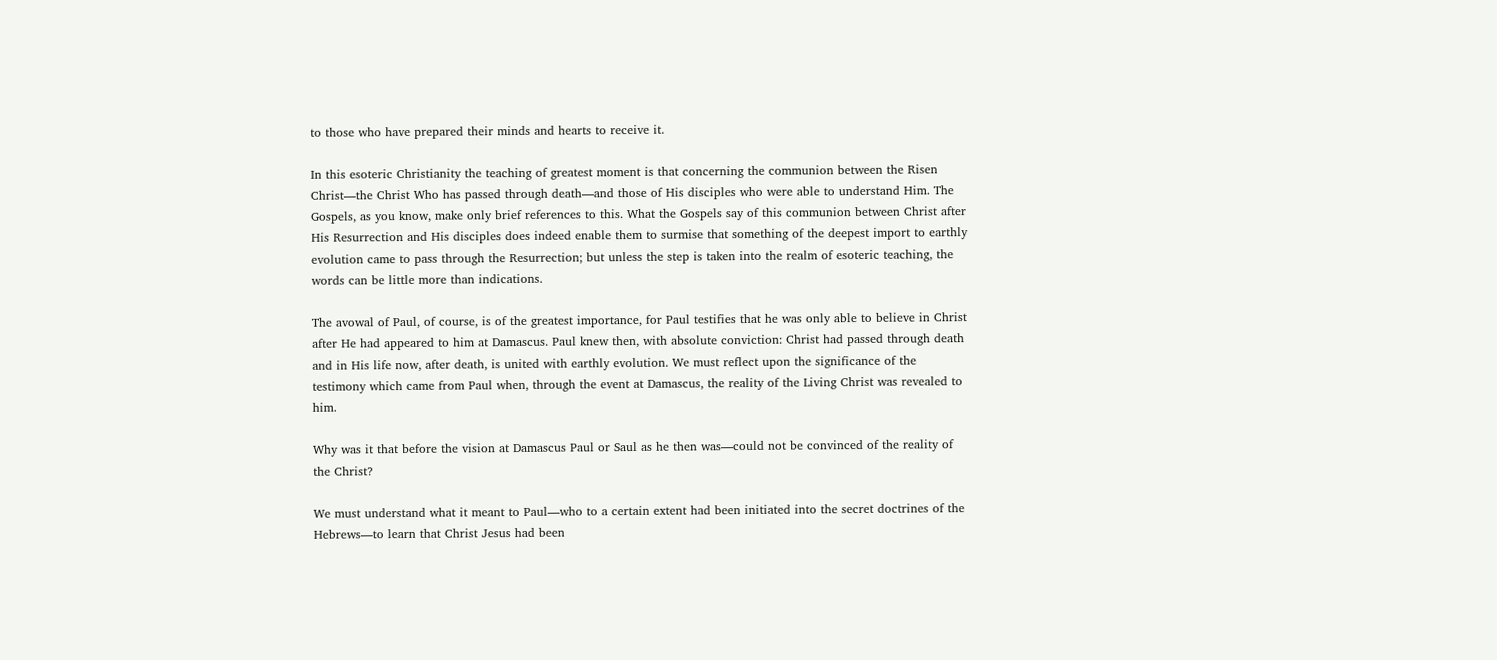to those who have prepared their minds and hearts to receive it.

In this esoteric Christianity the teaching of greatest moment is that concerning the communion between the Risen Christ—the Christ Who has passed through death—and those of His disciples who were able to understand Him. The Gospels, as you know, make only brief references to this. What the Gospels say of this communion between Christ after His Resurrection and His disciples does indeed enable them to surmise that something of the deepest import to earthly evolution came to pass through the Resurrection; but unless the step is taken into the realm of esoteric teaching, the words can be little more than indications.

The avowal of Paul, of course, is of the greatest importance, for Paul testifies that he was only able to believe in Christ after He had appeared to him at Damascus. Paul knew then, with absolute conviction: Christ had passed through death and in His life now, after death, is united with earthly evolution. We must reflect upon the significance of the testimony which came from Paul when, through the event at Damascus, the reality of the Living Christ was revealed to him.

Why was it that before the vision at Damascus Paul or Saul as he then was—could not be convinced of the reality of the Christ?

We must understand what it meant to Paul—who to a certain extent had been initiated into the secret doctrines of the Hebrews—to learn that Christ Jesus had been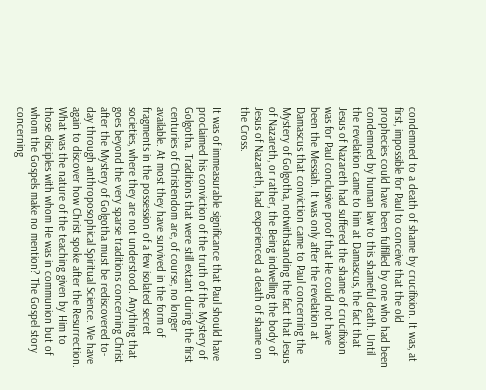condemned to a death of shame by crucifixion. It was, at first, impossible for Paul to conceive that the old prophecies could have been fulfilled by one who had been condemned by human law to this shameful death. Until the revelation came to him at Damascus, the fact that Jesus of Nazareth had suffered the shame of crucifixion was for Paul conclusive proof that He could not have been the Messiah. It was only after the revelation at Damascus that conviction came to Paul concerning the Mystery of Golgotha, notwithstanding the fact that Jesus of Nazareth, or rather, the Being indwelling the body of Jesus of Nazareth, had experienced a death of shame on the Cross.

It was of immeasurable significance that Paul should have proclaimed his conviction of the truth of the Mystery of Golgotha. Traditions that were still extant during the first centuries of Christendom are, of course, no longer available. At most they have survived in the form of fragments in the possession of a few isolated secret societies, where they are not understood. Anything that goes beyond the very sparse traditions concerning Christ after the Mystery of Golgotha must be rediscovered to-day through anthroposophical Spiritual Science. We have again to discover how Christ spoke after the Resurrection. What was the nature of the teaching given by Him to those disciples with whom He was in communion but of whom the Gospels make no mention? The Gospel story concerning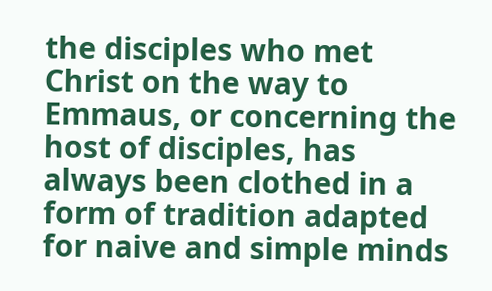the disciples who met Christ on the way to Emmaus, or concerning the host of disciples, has always been clothed in a form of tradition adapted for naive and simple minds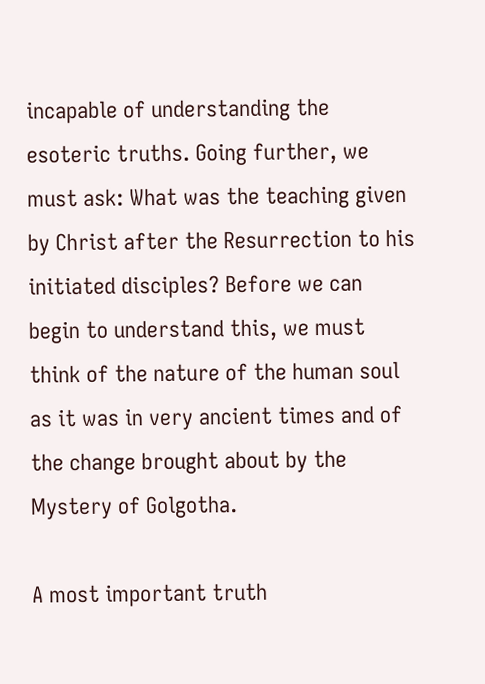incapable of understanding the esoteric truths. Going further, we must ask: What was the teaching given by Christ after the Resurrection to his initiated disciples? Before we can begin to understand this, we must think of the nature of the human soul as it was in very ancient times and of the change brought about by the Mystery of Golgotha.

A most important truth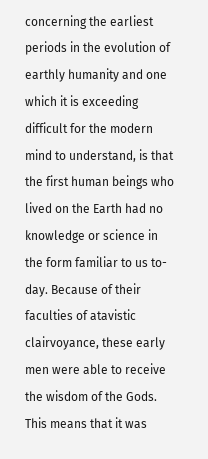concerning the earliest periods in the evolution of earthly humanity and one which it is exceeding difficult for the modern mind to understand, is that the first human beings who lived on the Earth had no knowledge or science in the form familiar to us to-day. Because of their faculties of atavistic clairvoyance, these early men were able to receive the wisdom of the Gods. This means that it was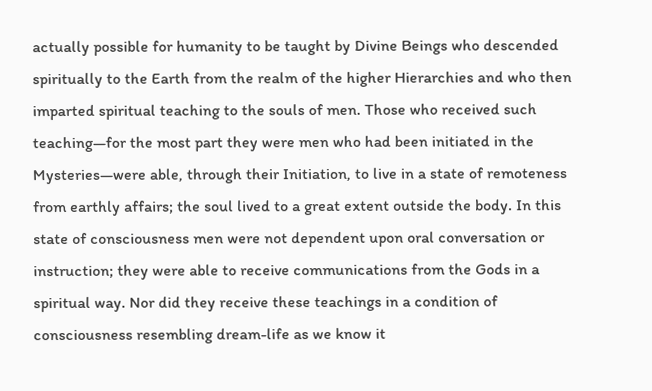actually possible for humanity to be taught by Divine Beings who descended spiritually to the Earth from the realm of the higher Hierarchies and who then imparted spiritual teaching to the souls of men. Those who received such teaching—for the most part they were men who had been initiated in the Mysteries—were able, through their Initiation, to live in a state of remoteness from earthly affairs; the soul lived to a great extent outside the body. In this state of consciousness men were not dependent upon oral conversation or instruction; they were able to receive communications from the Gods in a spiritual way. Nor did they receive these teachings in a condition of consciousness resembling dream-life as we know it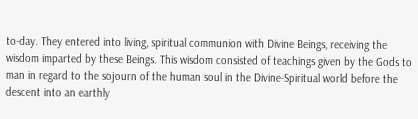to-day. They entered into living, spiritual communion with Divine Beings, receiving the wisdom imparted by these Beings. This wisdom consisted of teachings given by the Gods to man in regard to the sojourn of the human soul in the Divine-Spiritual world before the descent into an earthly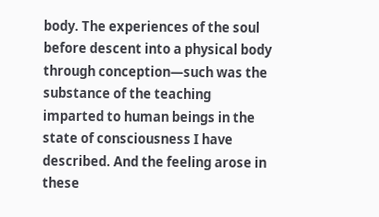body. The experiences of the soul before descent into a physical body through conception—such was the substance of the teaching imparted to human beings in the state of consciousness I have described. And the feeling arose in these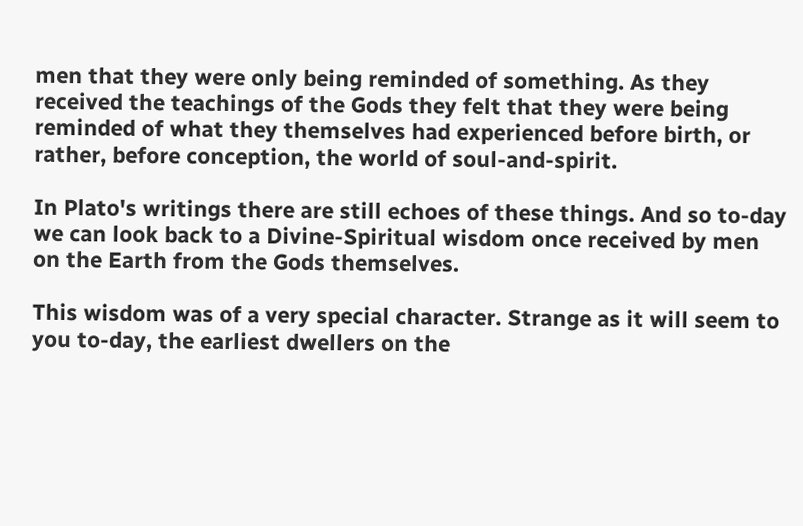men that they were only being reminded of something. As they received the teachings of the Gods they felt that they were being reminded of what they themselves had experienced before birth, or rather, before conception, the world of soul-and-spirit.

In Plato's writings there are still echoes of these things. And so to-day we can look back to a Divine-Spiritual wisdom once received by men on the Earth from the Gods themselves.

This wisdom was of a very special character. Strange as it will seem to you to-day, the earliest dwellers on the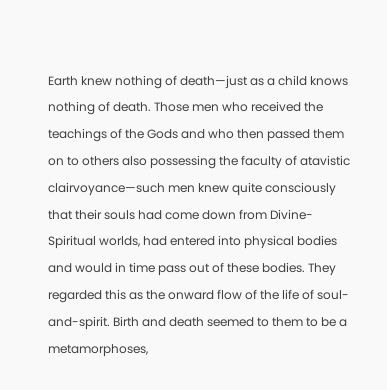Earth knew nothing of death—just as a child knows nothing of death. Those men who received the teachings of the Gods and who then passed them on to others also possessing the faculty of atavistic clairvoyance—such men knew quite consciously that their souls had come down from Divine-Spiritual worlds, had entered into physical bodies and would in time pass out of these bodies. They regarded this as the onward flow of the life of soul-and-spirit. Birth and death seemed to them to be a metamorphoses,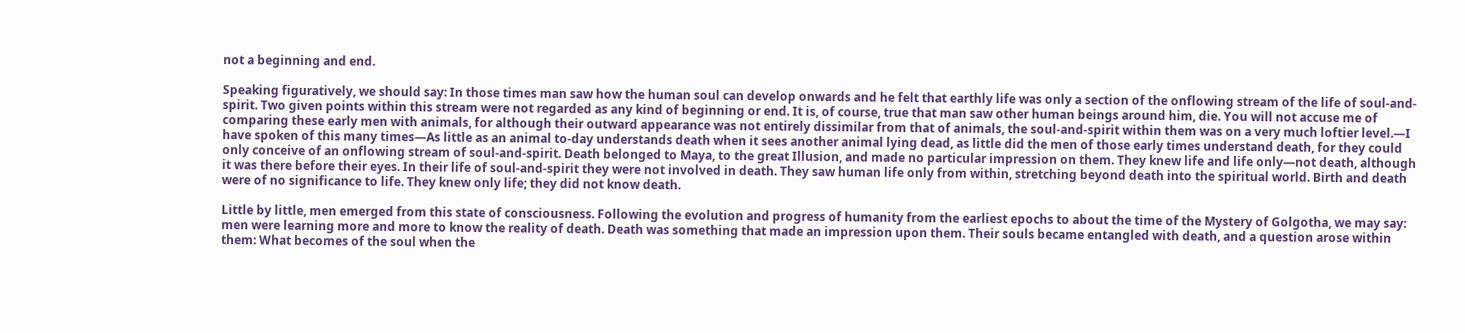not a beginning and end.

Speaking figuratively, we should say: In those times man saw how the human soul can develop onwards and he felt that earthly life was only a section of the onflowing stream of the life of soul-and-spirit. Two given points within this stream were not regarded as any kind of beginning or end. It is, of course, true that man saw other human beings around him, die. You will not accuse me of comparing these early men with animals, for although their outward appearance was not entirely dissimilar from that of animals, the soul-and-spirit within them was on a very much loftier level.—I have spoken of this many times—As little as an animal to-day understands death when it sees another animal lying dead, as little did the men of those early times understand death, for they could only conceive of an onflowing stream of soul-and-spirit. Death belonged to Maya, to the great Illusion, and made no particular impression on them. They knew life and life only—not death, although it was there before their eyes. In their life of soul-and-spirit they were not involved in death. They saw human life only from within, stretching beyond death into the spiritual world. Birth and death were of no significance to life. They knew only life; they did not know death.

Little by little, men emerged from this state of consciousness. Following the evolution and progress of humanity from the earliest epochs to about the time of the Mystery of Golgotha, we may say: men were learning more and more to know the reality of death. Death was something that made an impression upon them. Their souls became entangled with death, and a question arose within them: What becomes of the soul when the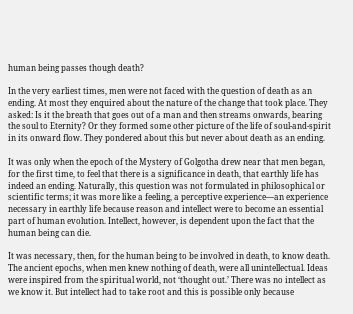human being passes though death?

In the very earliest times, men were not faced with the question of death as an ending. At most they enquired about the nature of the change that took place. They asked: Is it the breath that goes out of a man and then streams onwards, bearing the soul to Eternity? Or they formed some other picture of the life of soul-and-spirit in its onward flow. They pondered about this but never about death as an ending.

It was only when the epoch of the Mystery of Golgotha drew near that men began, for the first time, to feel that there is a significance in death, that earthly life has indeed an ending. Naturally, this question was not formulated in philosophical or scientific terms; it was more like a feeling, a perceptive experience—an experience necessary in earthly life because reason and intellect were to become an essential part of human evolution. Intellect, however, is dependent upon the fact that the human being can die.

It was necessary, then, for the human being to be involved in death, to know death. The ancient epochs, when men knew nothing of death, were all unintellectual. Ideas were inspired from the spiritual world, not ‘thought out.’ There was no intellect as we know it. But intellect had to take root and this is possible only because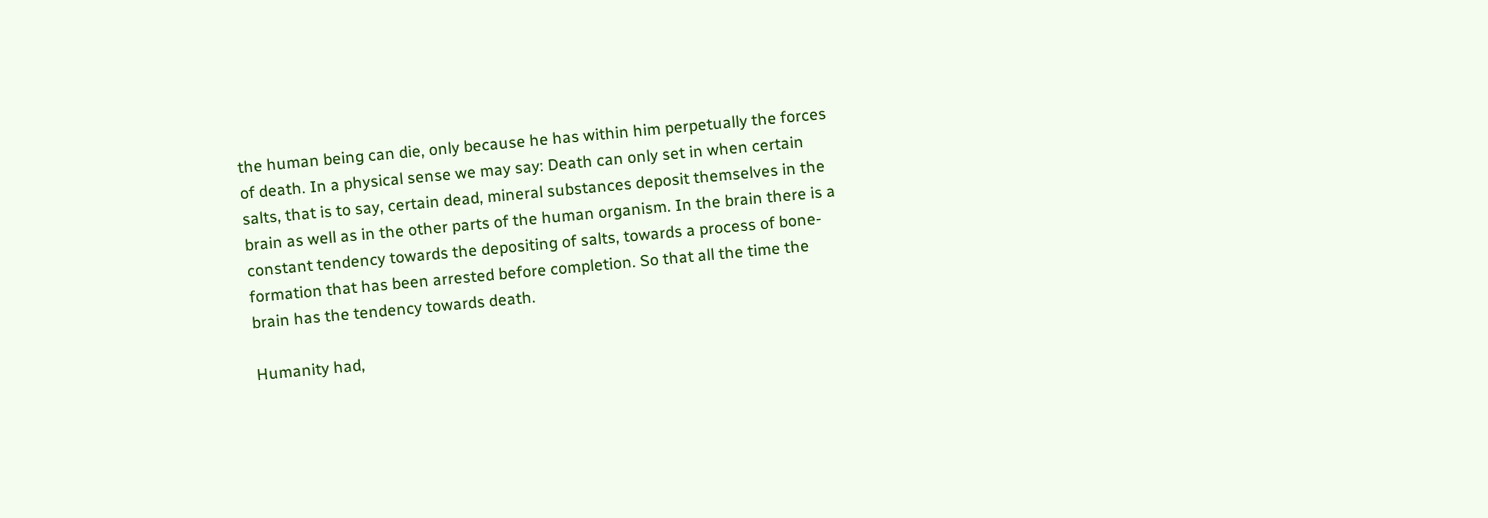the human being can die, only because he has within him perpetually the forces of death. In a physical sense we may say: Death can only set in when certain salts, that is to say, certain dead, mineral substances deposit themselves in the brain as well as in the other parts of the human organism. In the brain there is a constant tendency towards the depositing of salts, towards a process of bone-formation that has been arrested before completion. So that all the time the brain has the tendency towards death.

Humanity had,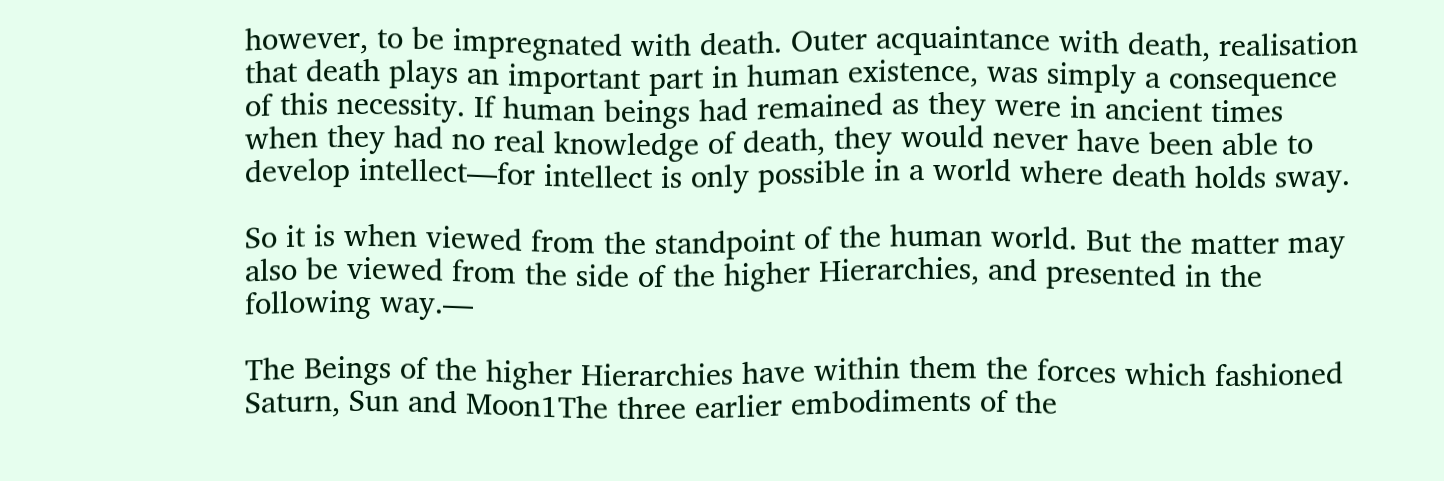however, to be impregnated with death. Outer acquaintance with death, realisation that death plays an important part in human existence, was simply a consequence of this necessity. If human beings had remained as they were in ancient times when they had no real knowledge of death, they would never have been able to develop intellect—for intellect is only possible in a world where death holds sway.

So it is when viewed from the standpoint of the human world. But the matter may also be viewed from the side of the higher Hierarchies, and presented in the following way.—

The Beings of the higher Hierarchies have within them the forces which fashioned Saturn, Sun and Moon1The three earlier embodiments of the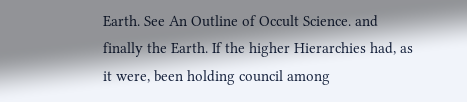Earth. See An Outline of Occult Science. and finally the Earth. If the higher Hierarchies had, as it were, been holding council among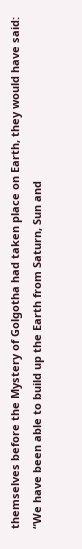themselves before the Mystery of Golgotha had taken place on Earth, they would have said: “We have been able to build up the Earth from Saturn, Sun and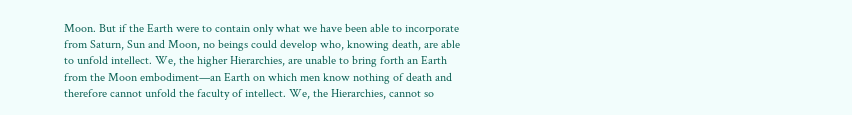Moon. But if the Earth were to contain only what we have been able to incorporate from Saturn, Sun and Moon, no beings could develop who, knowing death, are able to unfold intellect. We, the higher Hierarchies, are unable to bring forth an Earth from the Moon embodiment—an Earth on which men know nothing of death and therefore cannot unfold the faculty of intellect. We, the Hierarchies, cannot so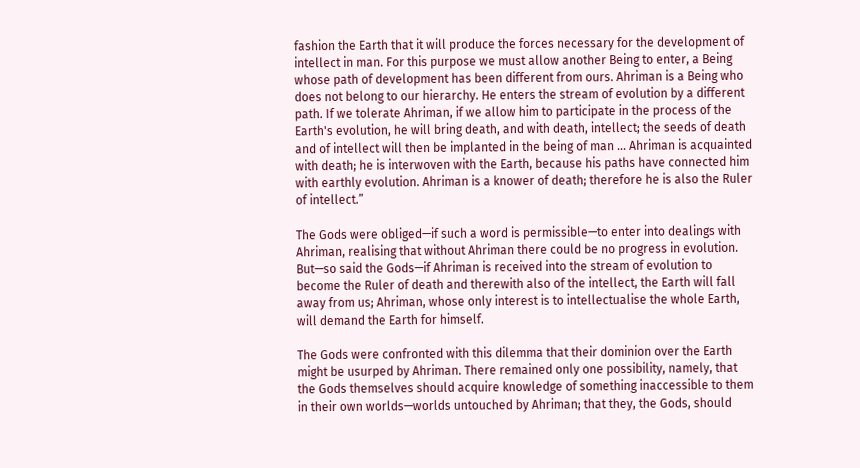fashion the Earth that it will produce the forces necessary for the development of intellect in man. For this purpose we must allow another Being to enter, a Being whose path of development has been different from ours. Ahriman is a Being who does not belong to our hierarchy. He enters the stream of evolution by a different path. If we tolerate Ahriman, if we allow him to participate in the process of the Earth's evolution, he will bring death, and with death, intellect; the seeds of death and of intellect will then be implanted in the being of man ... Ahriman is acquainted with death; he is interwoven with the Earth, because his paths have connected him with earthly evolution. Ahriman is a knower of death; therefore he is also the Ruler of intellect.”

The Gods were obliged—if such a word is permissible—to enter into dealings with Ahriman, realising that without Ahriman there could be no progress in evolution. But—so said the Gods—if Ahriman is received into the stream of evolution to become the Ruler of death and therewith also of the intellect, the Earth will fall away from us; Ahriman, whose only interest is to intellectualise the whole Earth, will demand the Earth for himself.

The Gods were confronted with this dilemma that their dominion over the Earth might be usurped by Ahriman. There remained only one possibility, namely, that the Gods themselves should acquire knowledge of something inaccessible to them in their own worlds—worlds untouched by Ahriman; that they, the Gods, should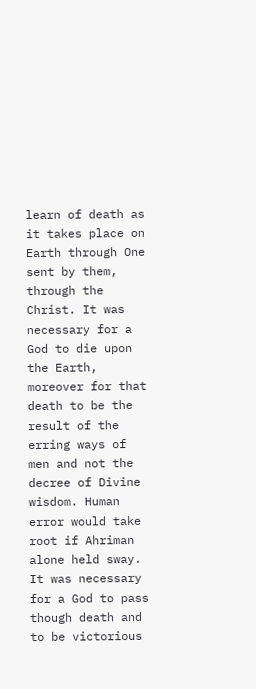learn of death as it takes place on Earth through One sent by them, through the Christ. It was necessary for a God to die upon the Earth, moreover for that death to be the result of the erring ways of men and not the decree of Divine wisdom. Human error would take root if Ahriman alone held sway. It was necessary for a God to pass though death and to be victorious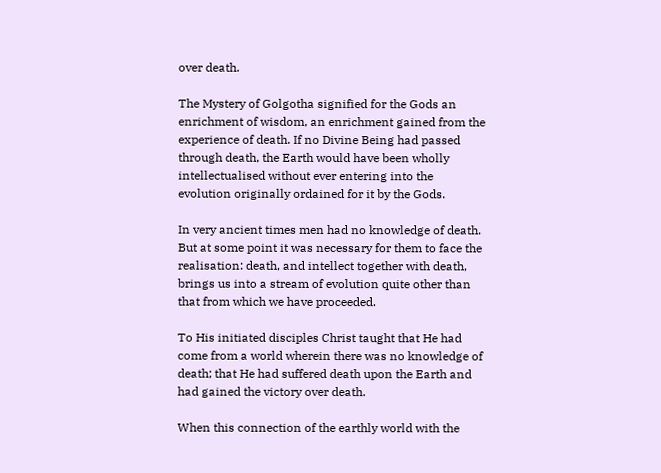over death.

The Mystery of Golgotha signified for the Gods an enrichment of wisdom, an enrichment gained from the experience of death. If no Divine Being had passed through death, the Earth would have been wholly intellectualised without ever entering into the evolution originally ordained for it by the Gods.

In very ancient times men had no knowledge of death. But at some point it was necessary for them to face the realisation: death, and intellect together with death, brings us into a stream of evolution quite other than that from which we have proceeded.

To His initiated disciples Christ taught that He had come from a world wherein there was no knowledge of death; that He had suffered death upon the Earth and had gained the victory over death.

When this connection of the earthly world with the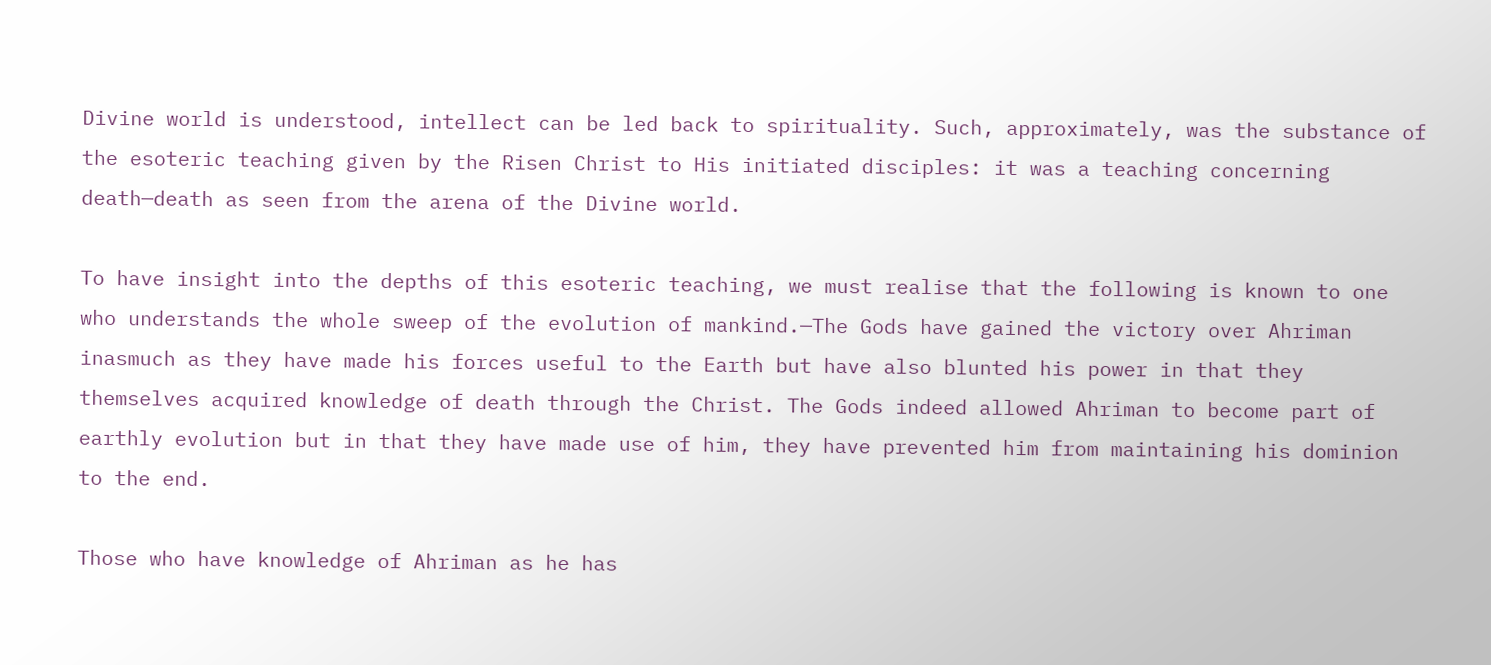Divine world is understood, intellect can be led back to spirituality. Such, approximately, was the substance of the esoteric teaching given by the Risen Christ to His initiated disciples: it was a teaching concerning death—death as seen from the arena of the Divine world.

To have insight into the depths of this esoteric teaching, we must realise that the following is known to one who understands the whole sweep of the evolution of mankind.—The Gods have gained the victory over Ahriman inasmuch as they have made his forces useful to the Earth but have also blunted his power in that they themselves acquired knowledge of death through the Christ. The Gods indeed allowed Ahriman to become part of earthly evolution but in that they have made use of him, they have prevented him from maintaining his dominion to the end.

Those who have knowledge of Ahriman as he has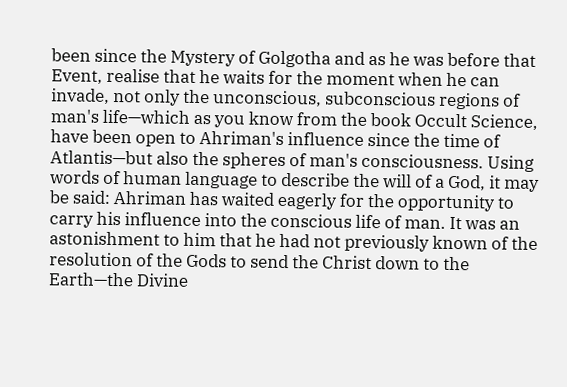been since the Mystery of Golgotha and as he was before that Event, realise that he waits for the moment when he can invade, not only the unconscious, subconscious regions of man's life—which as you know from the book Occult Science, have been open to Ahriman's influence since the time of Atlantis—but also the spheres of man's consciousness. Using words of human language to describe the will of a God, it may be said: Ahriman has waited eagerly for the opportunity to carry his influence into the conscious life of man. It was an astonishment to him that he had not previously known of the resolution of the Gods to send the Christ down to the Earth—the Divine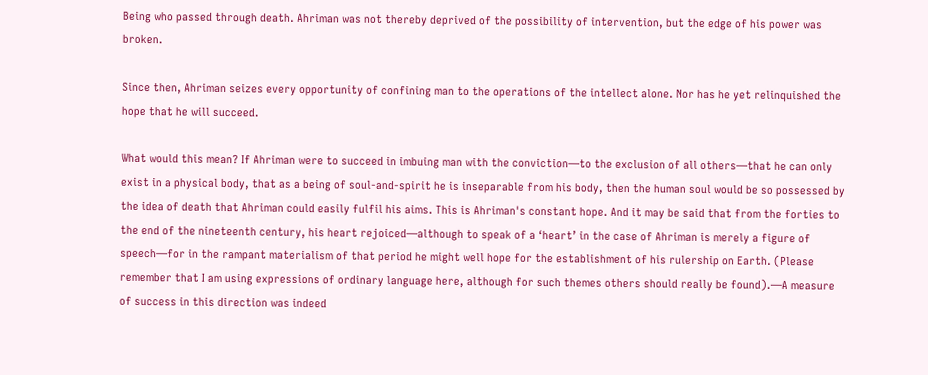Being who passed through death. Ahriman was not thereby deprived of the possibility of intervention, but the edge of his power was broken.

Since then, Ahriman seizes every opportunity of confining man to the operations of the intellect alone. Nor has he yet relinquished the hope that he will succeed.

What would this mean? If Ahriman were to succeed in imbuing man with the conviction—to the exclusion of all others—that he can only exist in a physical body, that as a being of soul-and-spirit he is inseparable from his body, then the human soul would be so possessed by the idea of death that Ahriman could easily fulfil his aims. This is Ahriman's constant hope. And it may be said that from the forties to the end of the nineteenth century, his heart rejoiced—although to speak of a ‘heart’ in the case of Ahriman is merely a figure of speech—for in the rampant materialism of that period he might well hope for the establishment of his rulership on Earth. (Please remember that I am using expressions of ordinary language here, although for such themes others should really be found).—A measure of success in this direction was indeed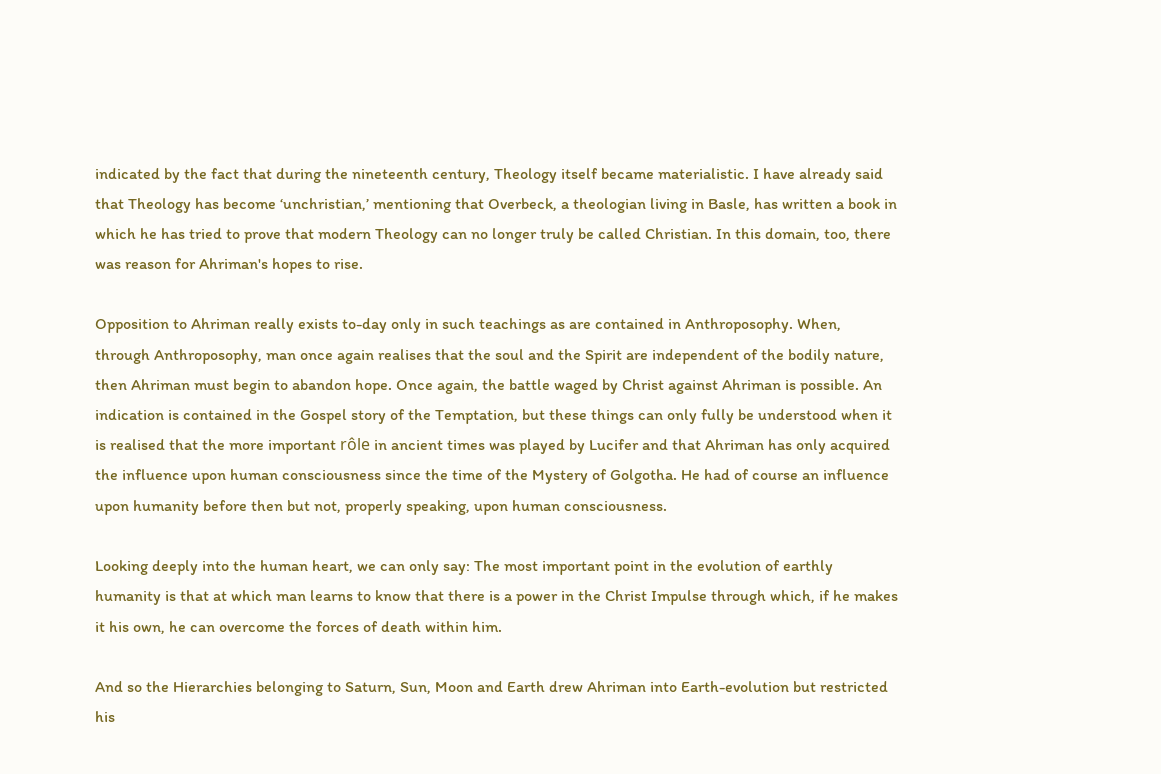indicated by the fact that during the nineteenth century, Theology itself became materialistic. I have already said that Theology has become ‘unchristian,’ mentioning that Overbeck, a theologian living in Basle, has written a book in which he has tried to prove that modern Theology can no longer truly be called Christian. In this domain, too, there was reason for Ahriman's hopes to rise.

Opposition to Ahriman really exists to-day only in such teachings as are contained in Anthroposophy. When, through Anthroposophy, man once again realises that the soul and the Spirit are independent of the bodily nature, then Ahriman must begin to abandon hope. Once again, the battle waged by Christ against Ahriman is possible. An indication is contained in the Gospel story of the Temptation, but these things can only fully be understood when it is realised that the more important rôle in ancient times was played by Lucifer and that Ahriman has only acquired the influence upon human consciousness since the time of the Mystery of Golgotha. He had of course an influence upon humanity before then but not, properly speaking, upon human consciousness.

Looking deeply into the human heart, we can only say: The most important point in the evolution of earthly humanity is that at which man learns to know that there is a power in the Christ Impulse through which, if he makes it his own, he can overcome the forces of death within him.

And so the Hierarchies belonging to Saturn, Sun, Moon and Earth drew Ahriman into Earth-evolution but restricted his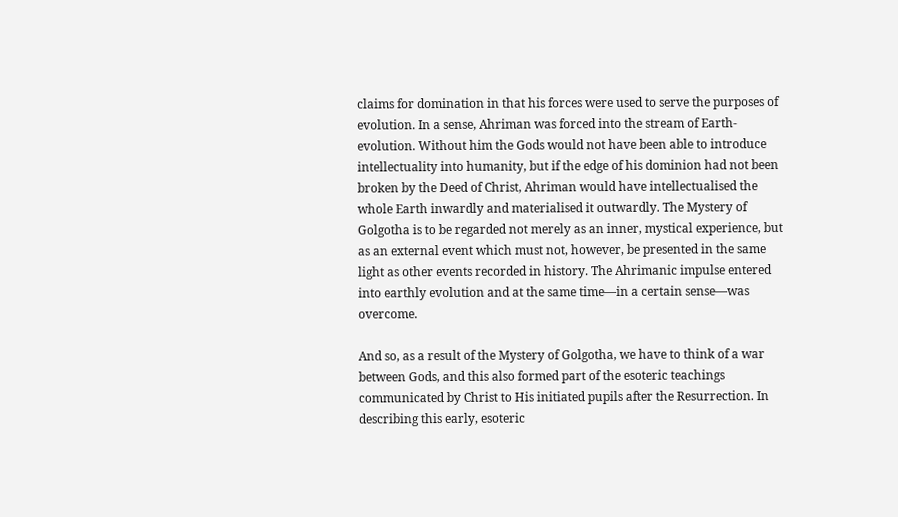claims for domination in that his forces were used to serve the purposes of evolution. In a sense, Ahriman was forced into the stream of Earth-evolution. Without him the Gods would not have been able to introduce intellectuality into humanity, but if the edge of his dominion had not been broken by the Deed of Christ, Ahriman would have intellectualised the whole Earth inwardly and materialised it outwardly. The Mystery of Golgotha is to be regarded not merely as an inner, mystical experience, but as an external event which must not, however, be presented in the same light as other events recorded in history. The Ahrimanic impulse entered into earthly evolution and at the same time—in a certain sense—was overcome.

And so, as a result of the Mystery of Golgotha, we have to think of a war between Gods, and this also formed part of the esoteric teachings communicated by Christ to His initiated pupils after the Resurrection. In describing this early, esoteric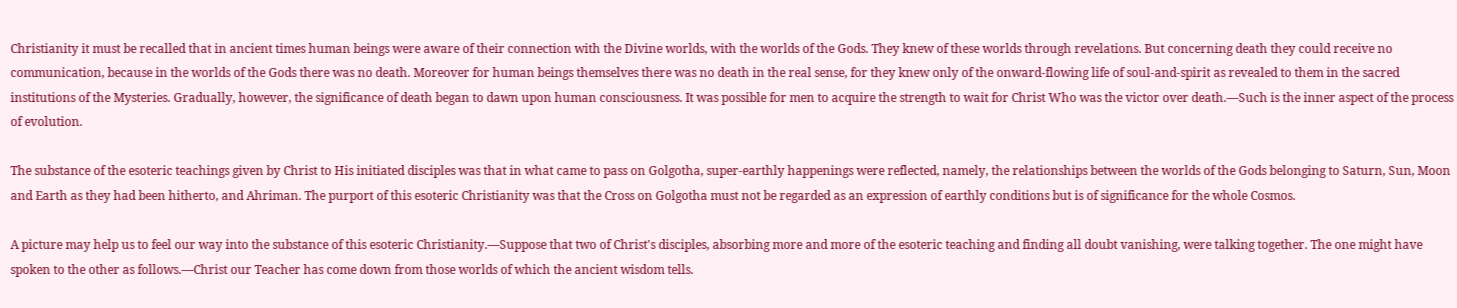Christianity it must be recalled that in ancient times human beings were aware of their connection with the Divine worlds, with the worlds of the Gods. They knew of these worlds through revelations. But concerning death they could receive no communication, because in the worlds of the Gods there was no death. Moreover for human beings themselves there was no death in the real sense, for they knew only of the onward-flowing life of soul-and-spirit as revealed to them in the sacred institutions of the Mysteries. Gradually, however, the significance of death began to dawn upon human consciousness. It was possible for men to acquire the strength to wait for Christ Who was the victor over death.—Such is the inner aspect of the process of evolution.

The substance of the esoteric teachings given by Christ to His initiated disciples was that in what came to pass on Golgotha, super-earthly happenings were reflected, namely, the relationships between the worlds of the Gods belonging to Saturn, Sun, Moon and Earth as they had been hitherto, and Ahriman. The purport of this esoteric Christianity was that the Cross on Golgotha must not be regarded as an expression of earthly conditions but is of significance for the whole Cosmos.

A picture may help us to feel our way into the substance of this esoteric Christianity.—Suppose that two of Christ's disciples, absorbing more and more of the esoteric teaching and finding all doubt vanishing, were talking together. The one might have spoken to the other as follows.—Christ our Teacher has come down from those worlds of which the ancient wisdom tells.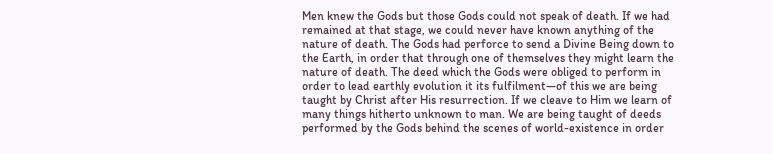Men knew the Gods but those Gods could not speak of death. If we had remained at that stage, we could never have known anything of the nature of death. The Gods had perforce to send a Divine Being down to the Earth, in order that through one of themselves they might learn the nature of death. The deed which the Gods were obliged to perform in order to lead earthly evolution it its fulfilment—of this we are being taught by Christ after His resurrection. If we cleave to Him we learn of many things hitherto unknown to man. We are being taught of deeds performed by the Gods behind the scenes of world-existence in order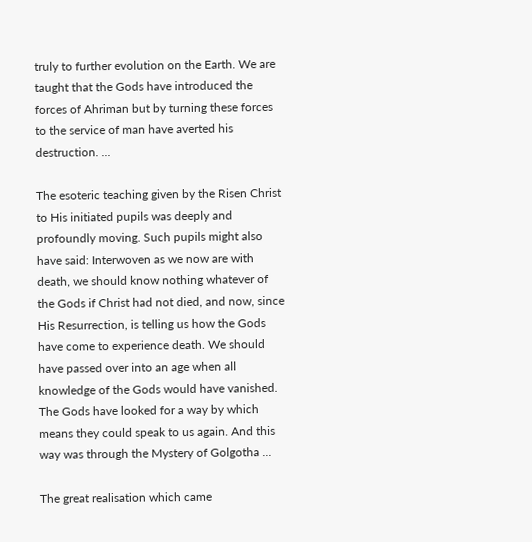truly to further evolution on the Earth. We are taught that the Gods have introduced the forces of Ahriman but by turning these forces to the service of man have averted his destruction. ...

The esoteric teaching given by the Risen Christ to His initiated pupils was deeply and profoundly moving. Such pupils might also have said: Interwoven as we now are with death, we should know nothing whatever of the Gods if Christ had not died, and now, since His Resurrection, is telling us how the Gods have come to experience death. We should have passed over into an age when all knowledge of the Gods would have vanished. The Gods have looked for a way by which means they could speak to us again. And this way was through the Mystery of Golgotha ...

The great realisation which came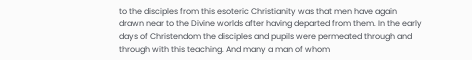to the disciples from this esoteric Christianity was that men have again drawn near to the Divine worlds after having departed from them. In the early days of Christendom the disciples and pupils were permeated through and through with this teaching. And many a man of whom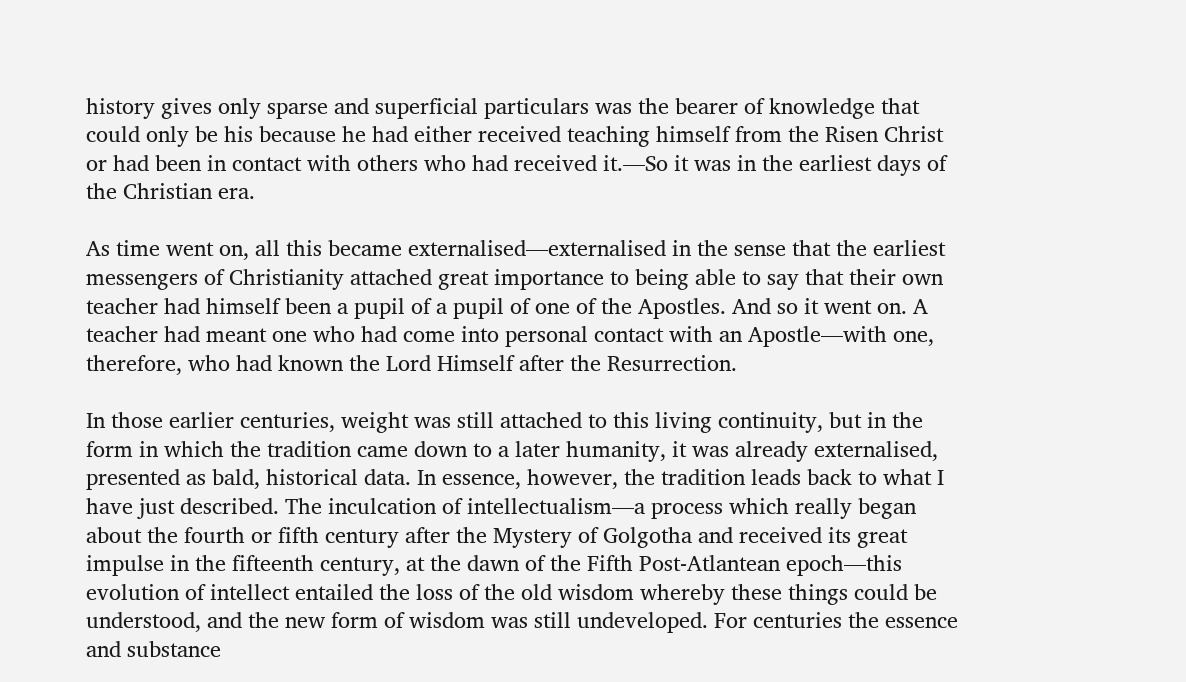history gives only sparse and superficial particulars was the bearer of knowledge that could only be his because he had either received teaching himself from the Risen Christ or had been in contact with others who had received it.—So it was in the earliest days of the Christian era.

As time went on, all this became externalised—externalised in the sense that the earliest messengers of Christianity attached great importance to being able to say that their own teacher had himself been a pupil of a pupil of one of the Apostles. And so it went on. A teacher had meant one who had come into personal contact with an Apostle—with one, therefore, who had known the Lord Himself after the Resurrection.

In those earlier centuries, weight was still attached to this living continuity, but in the form in which the tradition came down to a later humanity, it was already externalised, presented as bald, historical data. In essence, however, the tradition leads back to what I have just described. The inculcation of intellectualism—a process which really began about the fourth or fifth century after the Mystery of Golgotha and received its great impulse in the fifteenth century, at the dawn of the Fifth Post-Atlantean epoch—this evolution of intellect entailed the loss of the old wisdom whereby these things could be understood, and the new form of wisdom was still undeveloped. For centuries the essence and substance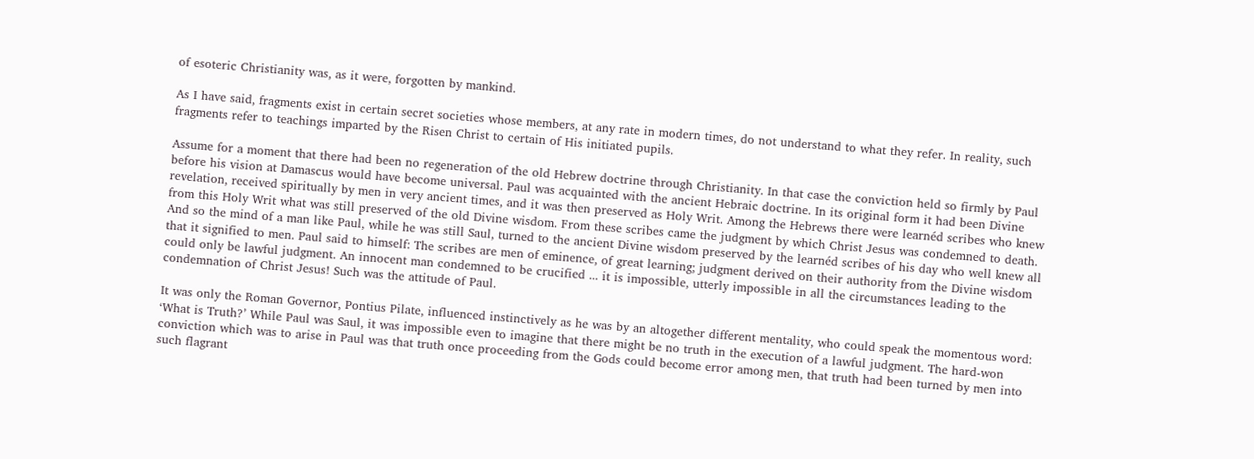of esoteric Christianity was, as it were, forgotten by mankind.

As I have said, fragments exist in certain secret societies whose members, at any rate in modern times, do not understand to what they refer. In reality, such fragments refer to teachings imparted by the Risen Christ to certain of His initiated pupils.

Assume for a moment that there had been no regeneration of the old Hebrew doctrine through Christianity. In that case the conviction held so firmly by Paul before his vision at Damascus would have become universal. Paul was acquainted with the ancient Hebraic doctrine. In its original form it had been Divine revelation, received spiritually by men in very ancient times, and it was then preserved as Holy Writ. Among the Hebrews there were learnéd scribes who knew from this Holy Writ what was still preserved of the old Divine wisdom. From these scribes came the judgment by which Christ Jesus was condemned to death. And so the mind of a man like Paul, while he was still Saul, turned to the ancient Divine wisdom preserved by the learnéd scribes of his day who well knew all that it signified to men. Paul said to himself: The scribes are men of eminence, of great learning; judgment derived on their authority from the Divine wisdom could only be lawful judgment. An innocent man condemned to be crucified ... it is impossible, utterly impossible in all the circumstances leading to the condemnation of Christ Jesus! Such was the attitude of Paul.

It was only the Roman Governor, Pontius Pilate, influenced instinctively as he was by an altogether different mentality, who could speak the momentous word: ‘What is Truth?’ While Paul was Saul, it was impossible even to imagine that there might be no truth in the execution of a lawful judgment. The hard-won conviction which was to arise in Paul was that truth once proceeding from the Gods could become error among men, that truth had been turned by men into such flagrant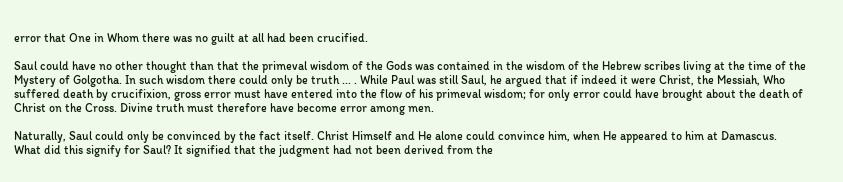error that One in Whom there was no guilt at all had been crucified.

Saul could have no other thought than that the primeval wisdom of the Gods was contained in the wisdom of the Hebrew scribes living at the time of the Mystery of Golgotha. In such wisdom there could only be truth ... . While Paul was still Saul, he argued that if indeed it were Christ, the Messiah, Who suffered death by crucifixion, gross error must have entered into the flow of his primeval wisdom; for only error could have brought about the death of Christ on the Cross. Divine truth must therefore have become error among men.

Naturally, Saul could only be convinced by the fact itself. Christ Himself and He alone could convince him, when He appeared to him at Damascus. What did this signify for Saul? It signified that the judgment had not been derived from the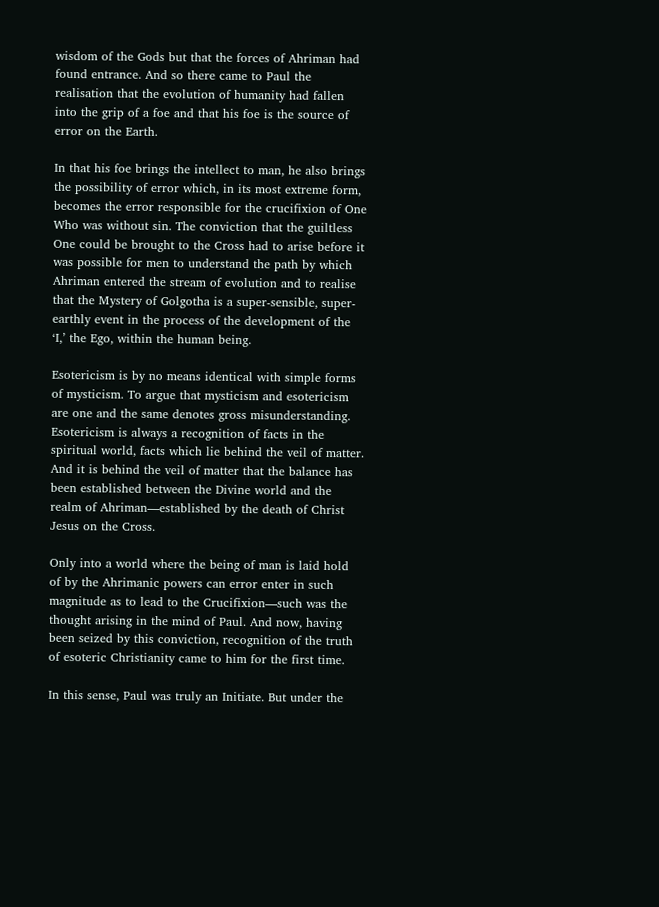wisdom of the Gods but that the forces of Ahriman had found entrance. And so there came to Paul the realisation that the evolution of humanity had fallen into the grip of a foe and that his foe is the source of error on the Earth.

In that his foe brings the intellect to man, he also brings the possibility of error which, in its most extreme form, becomes the error responsible for the crucifixion of One Who was without sin. The conviction that the guiltless One could be brought to the Cross had to arise before it was possible for men to understand the path by which Ahriman entered the stream of evolution and to realise that the Mystery of Golgotha is a super-sensible, super-earthly event in the process of the development of the ‘I,’ the Ego, within the human being.

Esotericism is by no means identical with simple forms of mysticism. To argue that mysticism and esotericism are one and the same denotes gross misunderstanding. Esotericism is always a recognition of facts in the spiritual world, facts which lie behind the veil of matter. And it is behind the veil of matter that the balance has been established between the Divine world and the realm of Ahriman—established by the death of Christ Jesus on the Cross.

Only into a world where the being of man is laid hold of by the Ahrimanic powers can error enter in such magnitude as to lead to the Crucifixion—such was the thought arising in the mind of Paul. And now, having been seized by this conviction, recognition of the truth of esoteric Christianity came to him for the first time.

In this sense, Paul was truly an Initiate. But under the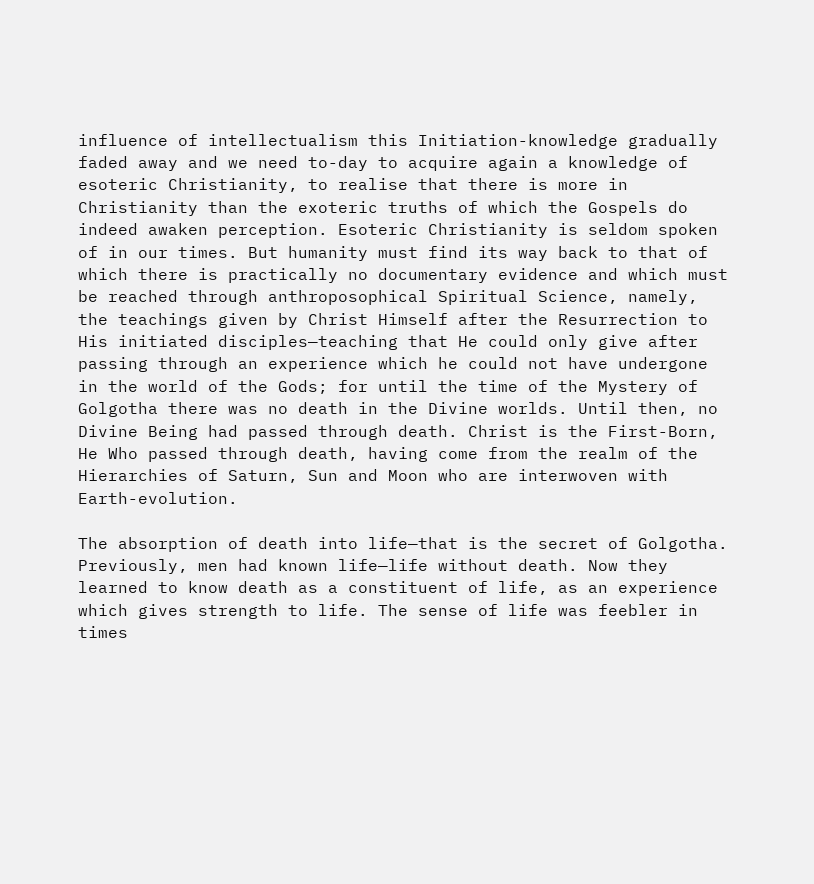influence of intellectualism this Initiation-knowledge gradually faded away and we need to-day to acquire again a knowledge of esoteric Christianity, to realise that there is more in Christianity than the exoteric truths of which the Gospels do indeed awaken perception. Esoteric Christianity is seldom spoken of in our times. But humanity must find its way back to that of which there is practically no documentary evidence and which must be reached through anthroposophical Spiritual Science, namely, the teachings given by Christ Himself after the Resurrection to His initiated disciples—teaching that He could only give after passing through an experience which he could not have undergone in the world of the Gods; for until the time of the Mystery of Golgotha there was no death in the Divine worlds. Until then, no Divine Being had passed through death. Christ is the First-Born, He Who passed through death, having come from the realm of the Hierarchies of Saturn, Sun and Moon who are interwoven with Earth-evolution.

The absorption of death into life—that is the secret of Golgotha. Previously, men had known life—life without death. Now they learned to know death as a constituent of life, as an experience which gives strength to life. The sense of life was feebler in times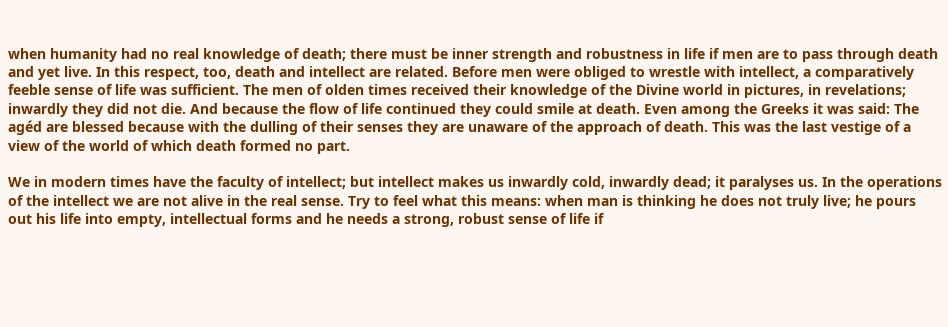when humanity had no real knowledge of death; there must be inner strength and robustness in life if men are to pass through death and yet live. In this respect, too, death and intellect are related. Before men were obliged to wrestle with intellect, a comparatively feeble sense of life was sufficient. The men of olden times received their knowledge of the Divine world in pictures, in revelations; inwardly they did not die. And because the flow of life continued they could smile at death. Even among the Greeks it was said: The agéd are blessed because with the dulling of their senses they are unaware of the approach of death. This was the last vestige of a view of the world of which death formed no part.

We in modern times have the faculty of intellect; but intellect makes us inwardly cold, inwardly dead; it paralyses us. In the operations of the intellect we are not alive in the real sense. Try to feel what this means: when man is thinking he does not truly live; he pours out his life into empty, intellectual forms and he needs a strong, robust sense of life if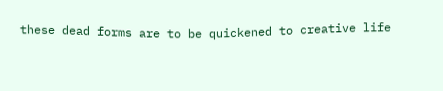these dead forms are to be quickened to creative life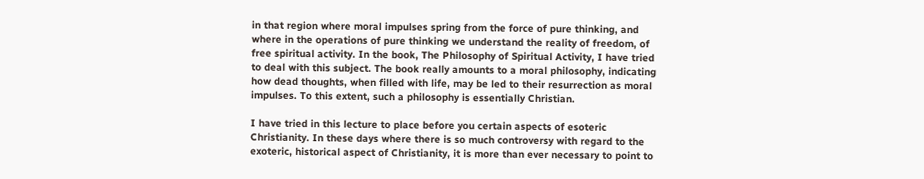in that region where moral impulses spring from the force of pure thinking, and where in the operations of pure thinking we understand the reality of freedom, of free spiritual activity. In the book, The Philosophy of Spiritual Activity, I have tried to deal with this subject. The book really amounts to a moral philosophy, indicating how dead thoughts, when filled with life, may be led to their resurrection as moral impulses. To this extent, such a philosophy is essentially Christian.

I have tried in this lecture to place before you certain aspects of esoteric Christianity. In these days where there is so much controversy with regard to the exoteric, historical aspect of Christianity, it is more than ever necessary to point to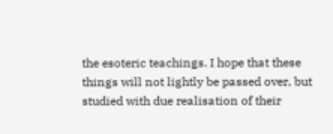the esoteric teachings. I hope that these things will not lightly be passed over, but studied with due realisation of their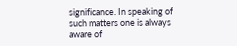significance. In speaking of such matters one is always aware of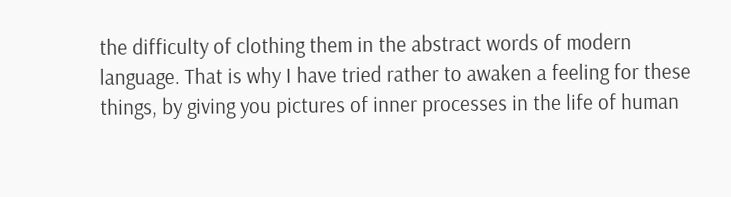the difficulty of clothing them in the abstract words of modern language. That is why I have tried rather to awaken a feeling for these things, by giving you pictures of inner processes in the life of human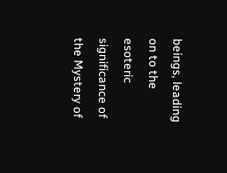beings, leading on to the esoteric significance of the Mystery of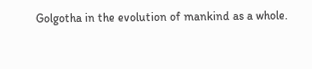Golgotha in the evolution of mankind as a whole.